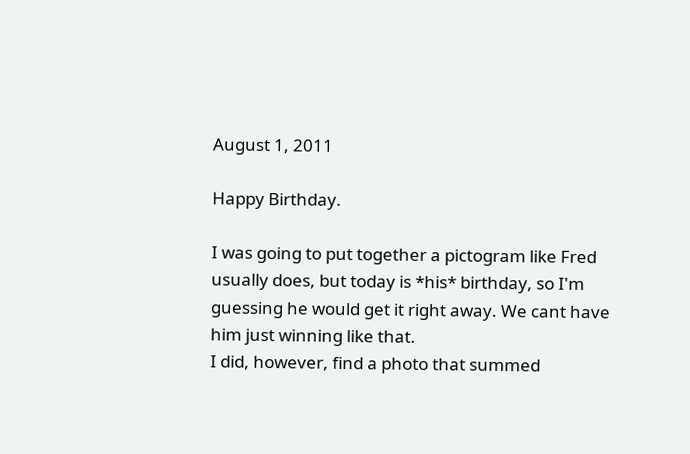August 1, 2011

Happy Birthday.

I was going to put together a pictogram like Fred usually does, but today is *his* birthday, so I'm guessing he would get it right away. We cant have him just winning like that.
I did, however, find a photo that summed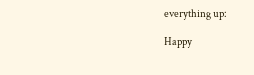everything up:

Happy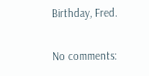Birthday, Fred.

No comments: